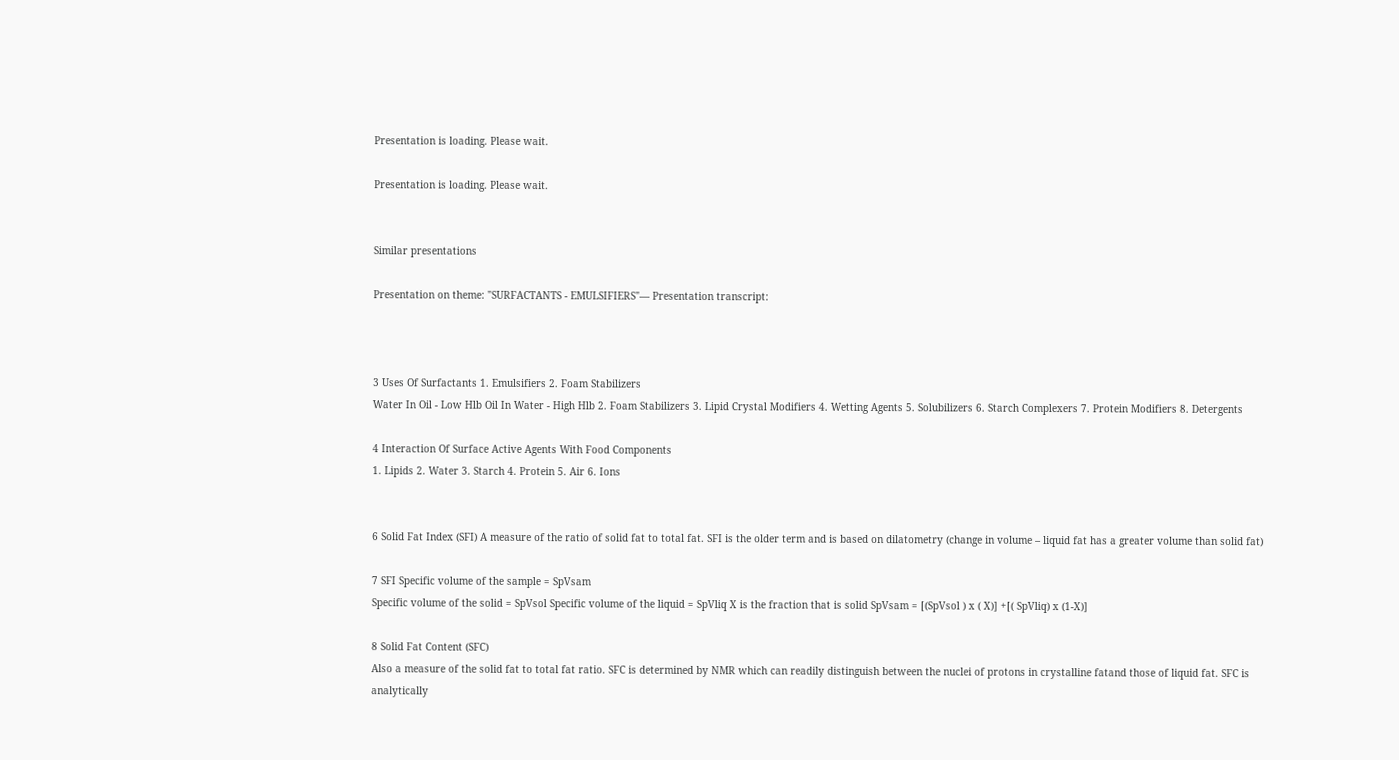Presentation is loading. Please wait.

Presentation is loading. Please wait.


Similar presentations

Presentation on theme: "SURFACTANTS - EMULSIFIERS"— Presentation transcript:



3 Uses Of Surfactants 1. Emulsifiers 2. Foam Stabilizers
Water In Oil - Low Hlb Oil In Water - High Hlb 2. Foam Stabilizers 3. Lipid Crystal Modifiers 4. Wetting Agents 5. Solubilizers 6. Starch Complexers 7. Protein Modifiers 8. Detergents

4 Interaction Of Surface Active Agents With Food Components
1. Lipids 2. Water 3. Starch 4. Protein 5. Air 6. Ions


6 Solid Fat Index (SFI) A measure of the ratio of solid fat to total fat. SFI is the older term and is based on dilatometry (change in volume – liquid fat has a greater volume than solid fat)

7 SFI Specific volume of the sample = SpVsam
Specific volume of the solid = SpVsol Specific volume of the liquid = SpVliq X is the fraction that is solid SpVsam = [(SpVsol ) x ( X)] +[( SpVliq) x (1-X)]

8 Solid Fat Content (SFC)
Also a measure of the solid fat to total fat ratio. SFC is determined by NMR which can readily distinguish between the nuclei of protons in crystalline fatand those of liquid fat. SFC is analytically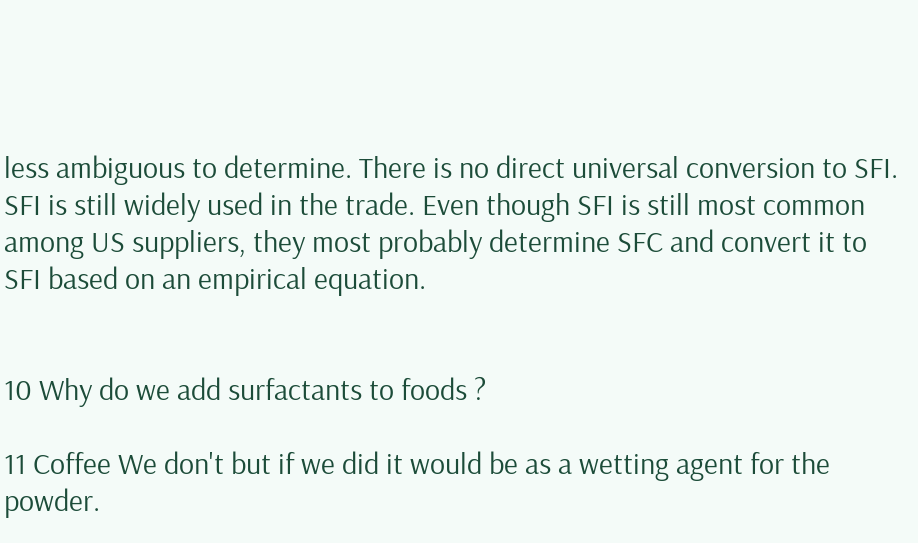less ambiguous to determine. There is no direct universal conversion to SFI. SFI is still widely used in the trade. Even though SFI is still most common among US suppliers, they most probably determine SFC and convert it to SFI based on an empirical equation.


10 Why do we add surfactants to foods ?

11 Coffee We don't but if we did it would be as a wetting agent for the powder.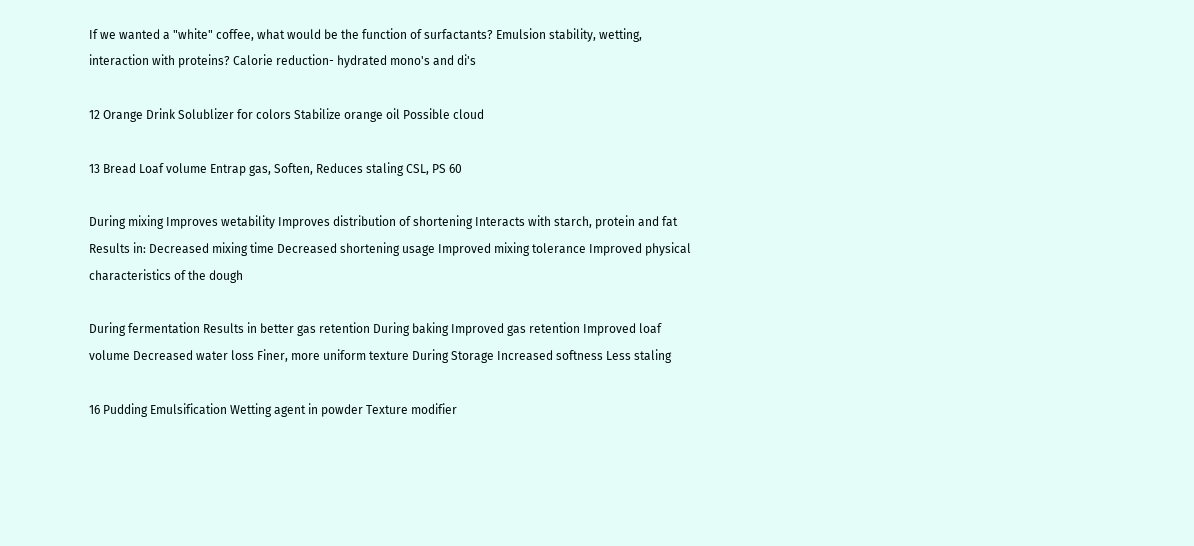If we wanted a "white" coffee, what would be the function of surfactants? Emulsion stability, wetting, interaction with proteins? Calorie reduction- hydrated mono's and di's

12 Orange Drink Solublizer for colors Stabilize orange oil Possible cloud

13 Bread Loaf volume Entrap gas, Soften, Reduces staling CSL, PS 60

During mixing Improves wetability Improves distribution of shortening Interacts with starch, protein and fat Results in: Decreased mixing time Decreased shortening usage Improved mixing tolerance Improved physical characteristics of the dough

During fermentation Results in better gas retention During baking Improved gas retention Improved loaf volume Decreased water loss Finer, more uniform texture During Storage Increased softness Less staling

16 Pudding Emulsification Wetting agent in powder Texture modifier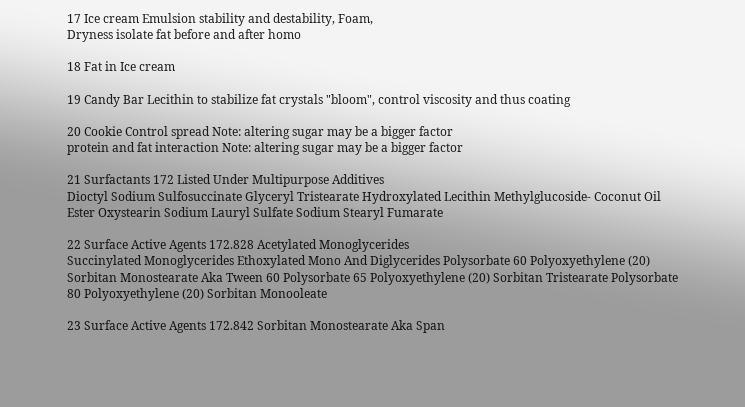17 Ice cream Emulsion stability and destability, Foam,
Dryness isolate fat before and after homo

18 Fat in Ice cream

19 Candy Bar Lecithin to stabilize fat crystals "bloom", control viscosity and thus coating

20 Cookie Control spread Note: altering sugar may be a bigger factor
protein and fat interaction Note: altering sugar may be a bigger factor

21 Surfactants 172 Listed Under Multipurpose Additives
Dioctyl Sodium Sulfosuccinate Glyceryl Tristearate Hydroxylated Lecithin Methylglucoside- Coconut Oil Ester Oxystearin Sodium Lauryl Sulfate Sodium Stearyl Fumarate

22 Surface Active Agents 172.828 Acetylated Monoglycerides
Succinylated Monoglycerides Ethoxylated Mono And Diglycerides Polysorbate 60 Polyoxyethylene (20) Sorbitan Monostearate Aka Tween 60 Polysorbate 65 Polyoxyethylene (20) Sorbitan Tristearate Polysorbate 80 Polyoxyethylene (20) Sorbitan Monooleate

23 Surface Active Agents 172.842 Sorbitan Monostearate Aka Span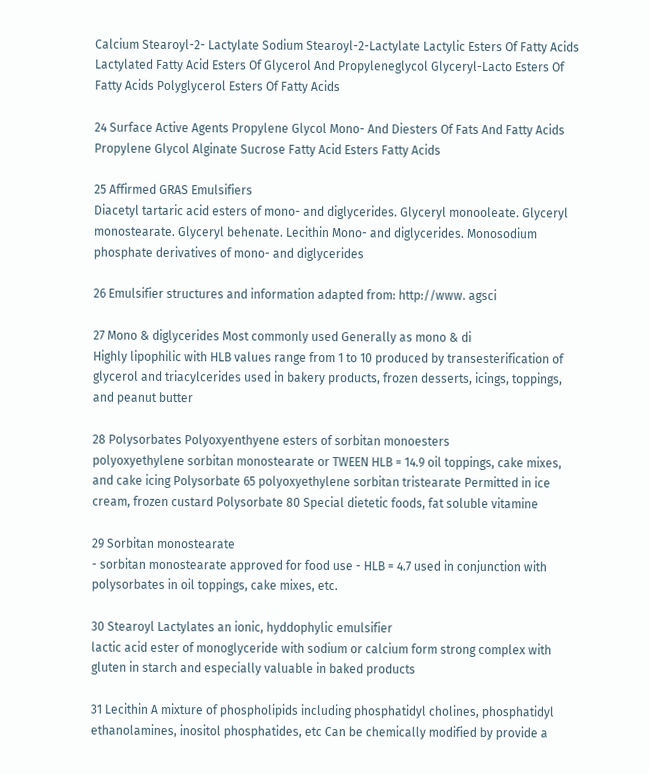Calcium Stearoyl-2- Lactylate Sodium Stearoyl-2-Lactylate Lactylic Esters Of Fatty Acids Lactylated Fatty Acid Esters Of Glycerol And Propyleneglycol Glyceryl-Lacto Esters Of Fatty Acids Polyglycerol Esters Of Fatty Acids

24 Surface Active Agents Propylene Glycol Mono- And Diesters Of Fats And Fatty Acids Propylene Glycol Alginate Sucrose Fatty Acid Esters Fatty Acids

25 Affirmed GRAS Emulsifiers
Diacetyl tartaric acid esters of mono- and diglycerides. Glyceryl monooleate. Glyceryl monostearate. Glyceryl behenate. Lecithin Mono- and diglycerides. Monosodium phosphate derivatives of mono- and diglycerides

26 Emulsifier structures and information adapted from: http://www. agsci

27 Mono & diglycerides Most commonly used Generally as mono & di
Highly lipophilic with HLB values range from 1 to 10 produced by transesterification of glycerol and triacylcerides used in bakery products, frozen desserts, icings, toppings, and peanut butter

28 Polysorbates Polyoxyenthyene esters of sorbitan monoesters
polyoxyethylene sorbitan monostearate or TWEEN HLB = 14.9 oil toppings, cake mixes, and cake icing Polysorbate 65 polyoxyethylene sorbitan tristearate Permitted in ice cream, frozen custard Polysorbate 80 Special dietetic foods, fat soluble vitamine

29 Sorbitan monostearate
- sorbitan monostearate approved for food use - HLB = 4.7 used in conjunction with polysorbates in oil toppings, cake mixes, etc.

30 Stearoyl Lactylates an ionic, hyddophylic emulsifier
lactic acid ester of monoglyceride with sodium or calcium form strong complex with gluten in starch and especially valuable in baked products

31 Lecithin A mixture of phospholipids including phosphatidyl cholines, phosphatidyl ethanolamines, inositol phosphatides, etc Can be chemically modified by provide a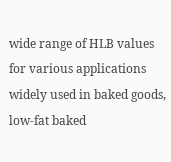wide range of HLB values for various applications widely used in baked goods, low-fat baked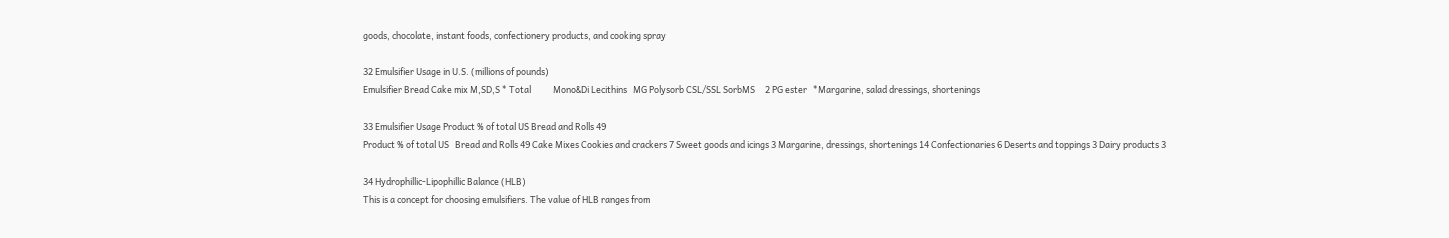goods, chocolate, instant foods, confectionery products, and cooking spray

32 Emulsifier Usage in U.S. (millions of pounds)
Emulsifier Bread Cake mix M,SD,S * Total           Mono&Di Lecithins   MG Polysorb CSL/SSL SorbMS     2 PG ester   *Margarine, salad dressings, shortenings

33 Emulsifier Usage Product % of total US Bread and Rolls 49
Product % of total US   Bread and Rolls 49 Cake Mixes Cookies and crackers 7 Sweet goods and icings 3 Margarine, dressings, shortenings 14 Confectionaries 6 Deserts and toppings 3 Dairy products 3

34 Hydrophillic-Lipophillic Balance (HLB)
This is a concept for choosing emulsifiers. The value of HLB ranges from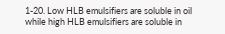1-20. Low HLB emulsifiers are soluble in oil while high HLB emulsifiers are soluble in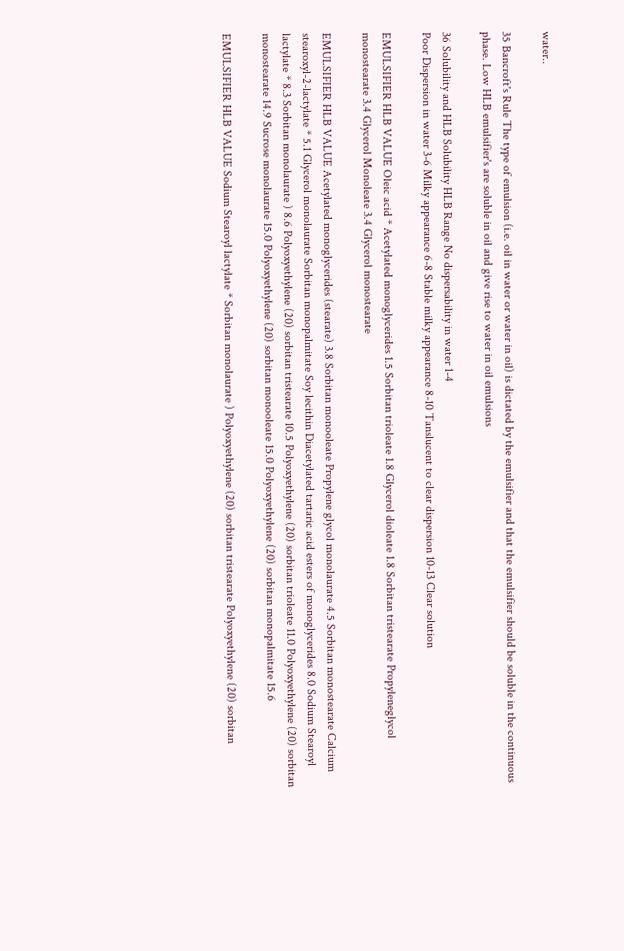water..

35 Bancroft's Rule The type of emulsion (i.e. oil in water or water in oil) is dictated by the emulsifier and that the emulsifier should be soluble in the continuous phase. Low HLB emulsifier's are soluble in oil and give rise to water in oil emulsions

36 Solubility and HLB Solubility HLB Range No dispersability in water 1-4
Poor Dispersion in water 3-6 Milky appearance 6-8 Stable milky appearance 8-10 Tanslucent to clear dispersion 10-13 Clear solution

EMULSIFIER HLB VALUE Oleic acid * Acetylated monoglycerides 1.5 Sorbitan trioleate 1.8 Glycerol dioleate 1.8 Sorbitan tristearate Propyleneglycol monostearate 3.4 Glycerol Monoleate 3.4 Glycerol monostearate

EMULSIFIER HLB VALUE Acetylated monoglycerides (stearate) 3.8 Sorbitan monooleate Propylene glycol monolaurate 4.5 Sorbitan monostearate Calcium stearoxyl-2-lactylate * 5.1 Glycerol monolaurate Sorbitan monopalmitate Soy lecithin Diacetylated tartaric acid esters of monoglycerides 8.0 Sodium Stearoyl lactylate * 8.3 Sorbitan monolaurate ) 8.6 Polyoxyethylene (20) sorbitan tristearate 10.5 Polyoxyethylene (20) sorbitan trioleate 11.0 Polyoxyethylene (20) sorbitan monostearate 14.9 Sucrose monolaurate 15.0 Polyoxyethylene (20) sorbitan monooleate 15.0 Polyoxyethylene (20) sorbitan monopalmitate 15.6

EMULSIFIER HLB VALUE Sodium Stearoyl lactylate * Sorbitan monolaurate ) Polyoxyethylene (20) sorbitan tristearate Polyoxyethylene (20) sorbitan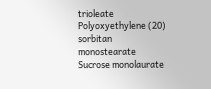trioleate Polyoxyethylene (20) sorbitan monostearate Sucrose monolaurate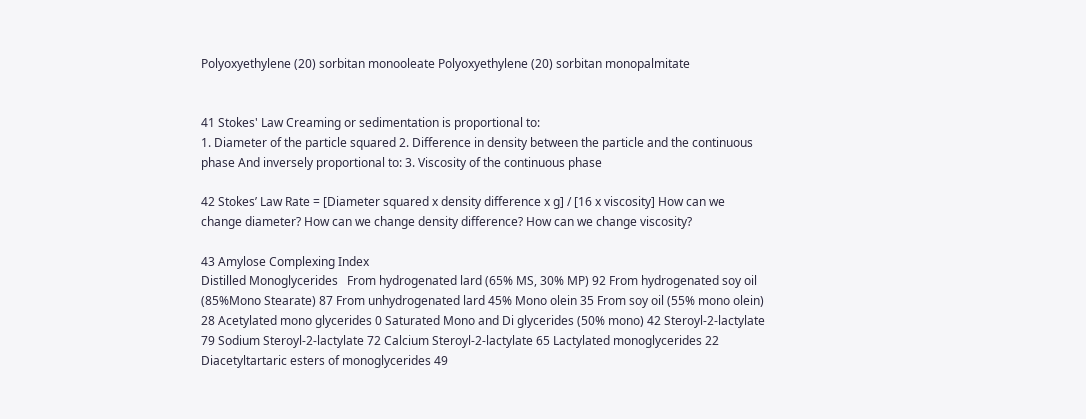Polyoxyethylene (20) sorbitan monooleate Polyoxyethylene (20) sorbitan monopalmitate


41 Stokes' Law Creaming or sedimentation is proportional to:
1. Diameter of the particle squared 2. Difference in density between the particle and the continuous phase And inversely proportional to: 3. Viscosity of the continuous phase

42 Stokes’ Law Rate = [Diameter squared x density difference x g] / [16 x viscosity] How can we change diameter? How can we change density difference? How can we change viscosity?

43 Amylose Complexing Index
Distilled Monoglycerides   From hydrogenated lard (65% MS, 30% MP) 92 From hydrogenated soy oil (85%Mono Stearate) 87 From unhydrogenated lard 45% Mono olein 35 From soy oil (55% mono olein) 28 Acetylated mono glycerides 0 Saturated Mono and Di glycerides (50% mono) 42 Steroyl-2-lactylate 79 Sodium Steroyl-2-lactylate 72 Calcium Steroyl-2-lactylate 65 Lactylated monoglycerides 22 Diacetyltartaric esters of monoglycerides 49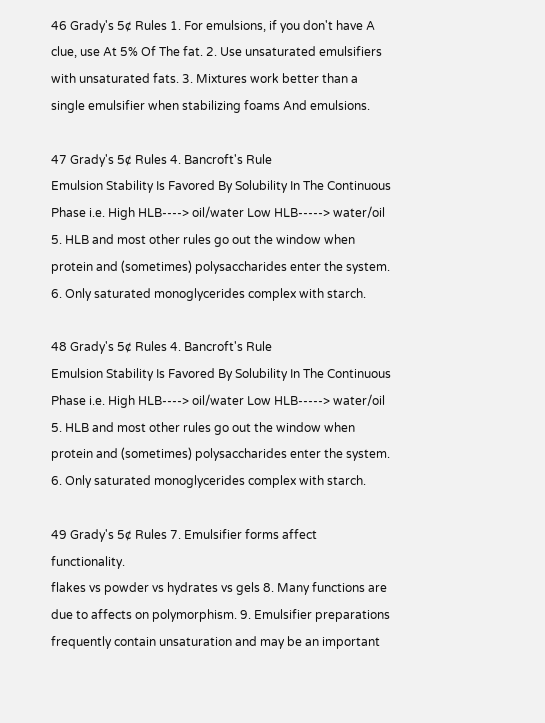46 Grady's 5¢ Rules 1. For emulsions, if you don't have A clue, use At 5% Of The fat. 2. Use unsaturated emulsifiers with unsaturated fats. 3. Mixtures work better than a single emulsifier when stabilizing foams And emulsions.

47 Grady's 5¢ Rules 4. Bancroft's Rule
Emulsion Stability Is Favored By Solubility In The Continuous Phase i.e. High HLB----> oil/water Low HLB-----> water/oil 5. HLB and most other rules go out the window when protein and (sometimes) polysaccharides enter the system. 6. Only saturated monoglycerides complex with starch.

48 Grady's 5¢ Rules 4. Bancroft's Rule
Emulsion Stability Is Favored By Solubility In The Continuous Phase i.e. High HLB----> oil/water Low HLB-----> water/oil 5. HLB and most other rules go out the window when protein and (sometimes) polysaccharides enter the system. 6. Only saturated monoglycerides complex with starch.

49 Grady's 5¢ Rules 7. Emulsifier forms affect functionality.
flakes vs powder vs hydrates vs gels 8. Many functions are due to affects on polymorphism. 9. Emulsifier preparations frequently contain unsaturation and may be an important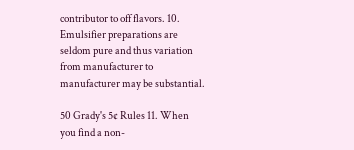contributor to off flavors. 10. Emulsifier preparations are seldom pure and thus variation from manufacturer to manufacturer may be substantial.

50 Grady's 5¢ Rules 11. When you find a non-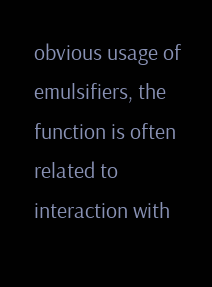obvious usage of emulsifiers, the function is often related to interaction with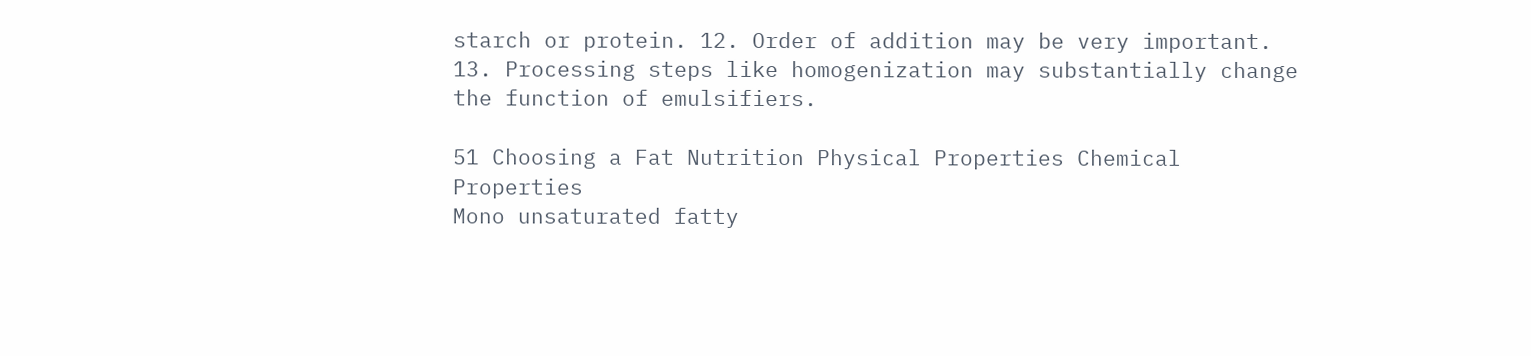starch or protein. 12. Order of addition may be very important. 13. Processing steps like homogenization may substantially change the function of emulsifiers.

51 Choosing a Fat Nutrition Physical Properties Chemical Properties
Mono unsaturated fatty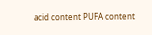acid content PUFA content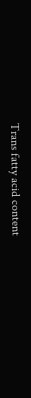Trans fatty acid content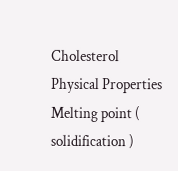Cholesterol Physical Properties Melting point ( solidification )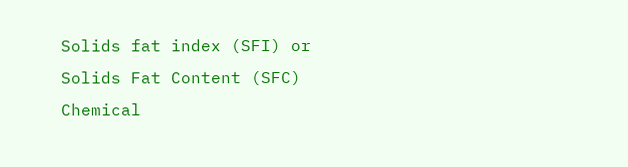Solids fat index (SFI) or Solids Fat Content (SFC) Chemical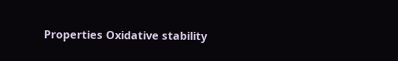Properties Oxidative stability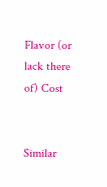Flavor (or lack there of) Cost


Similar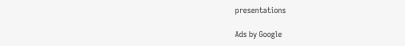presentations

Ads by Google